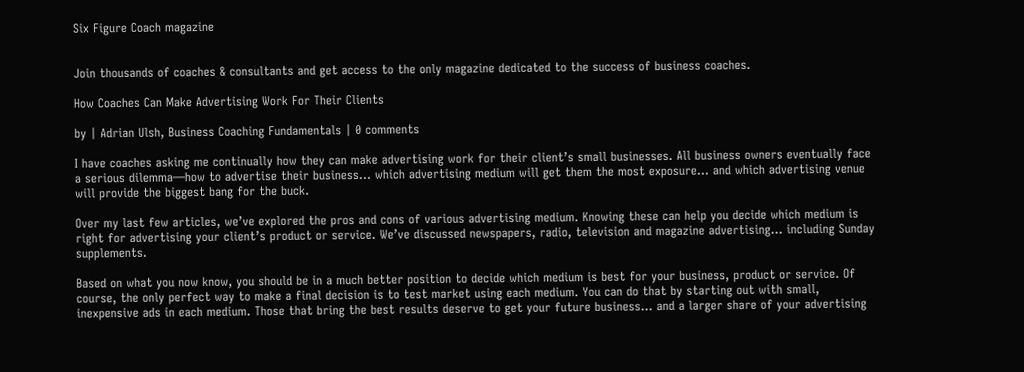Six Figure Coach magazine


Join thousands of coaches & consultants and get access to the only magazine dedicated to the success of business coaches.

How Coaches Can Make Advertising Work For Their Clients

by | Adrian Ulsh, Business Coaching Fundamentals | 0 comments

I have coaches asking me continually how they can make advertising work for their client’s small businesses. All business owners eventually face a serious dilemma—how to advertise their business… which advertising medium will get them the most exposure… and which advertising venue will provide the biggest bang for the buck.

Over my last few articles, we’ve explored the pros and cons of various advertising medium. Knowing these can help you decide which medium is right for advertising your client’s product or service. We’ve discussed newspapers, radio, television and magazine advertising… including Sunday supplements.

Based on what you now know, you should be in a much better position to decide which medium is best for your business, product or service. Of course, the only perfect way to make a final decision is to test market using each medium. You can do that by starting out with small, inexpensive ads in each medium. Those that bring the best results deserve to get your future business… and a larger share of your advertising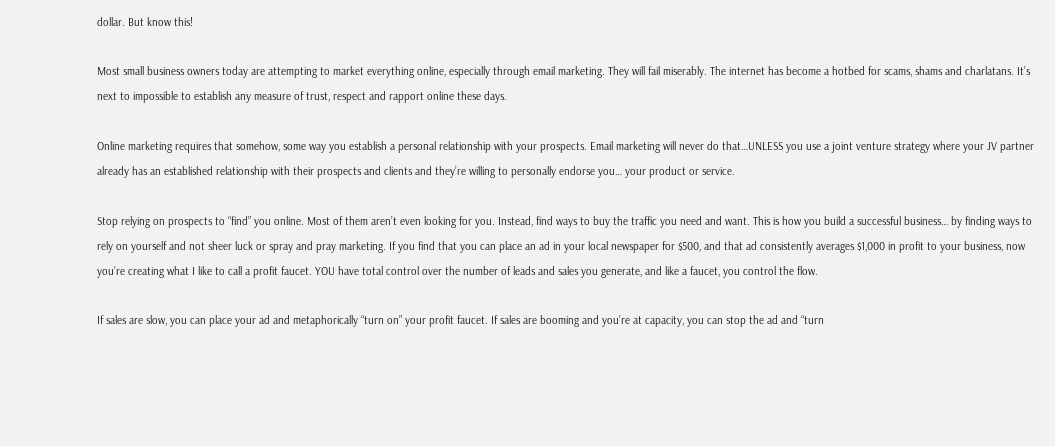dollar. But know this!

Most small business owners today are attempting to market everything online, especially through email marketing. They will fail miserably. The internet has become a hotbed for scams, shams and charlatans. It’s next to impossible to establish any measure of trust, respect and rapport online these days.

Online marketing requires that somehow, some way you establish a personal relationship with your prospects. Email marketing will never do that…UNLESS you use a joint venture strategy where your JV partner already has an established relationship with their prospects and clients and they’re willing to personally endorse you… your product or service.

Stop relying on prospects to “find” you online. Most of them aren’t even looking for you. Instead, find ways to buy the traffic you need and want. This is how you build a successful business… by finding ways to rely on yourself and not sheer luck or spray and pray marketing. If you find that you can place an ad in your local newspaper for $500, and that ad consistently averages $1,000 in profit to your business, now you’re creating what I like to call a profit faucet. YOU have total control over the number of leads and sales you generate, and like a faucet, you control the flow.

If sales are slow, you can place your ad and metaphorically “turn on” your profit faucet. If sales are booming and you’re at capacity, you can stop the ad and “turn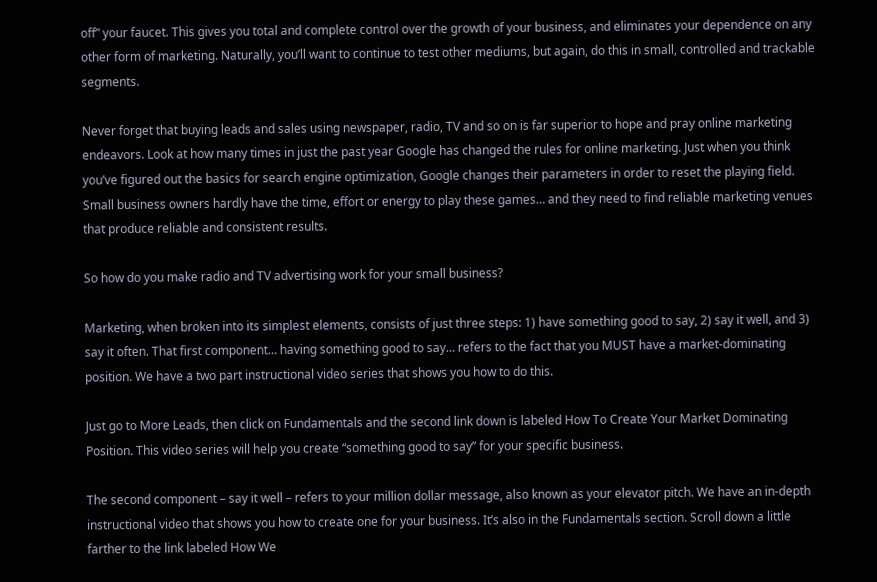off” your faucet. This gives you total and complete control over the growth of your business, and eliminates your dependence on any other form of marketing. Naturally, you’ll want to continue to test other mediums, but again, do this in small, controlled and trackable segments.

Never forget that buying leads and sales using newspaper, radio, TV and so on is far superior to hope and pray online marketing endeavors. Look at how many times in just the past year Google has changed the rules for online marketing. Just when you think you’ve figured out the basics for search engine optimization, Google changes their parameters in order to reset the playing field. Small business owners hardly have the time, effort or energy to play these games… and they need to find reliable marketing venues that produce reliable and consistent results.

So how do you make radio and TV advertising work for your small business?

Marketing, when broken into its simplest elements, consists of just three steps: 1) have something good to say, 2) say it well, and 3) say it often. That first component… having something good to say… refers to the fact that you MUST have a market-dominating position. We have a two part instructional video series that shows you how to do this.

Just go to More Leads, then click on Fundamentals and the second link down is labeled How To Create Your Market Dominating Position. This video series will help you create “something good to say” for your specific business.

The second component – say it well – refers to your million dollar message, also known as your elevator pitch. We have an in-depth instructional video that shows you how to create one for your business. It’s also in the Fundamentals section. Scroll down a little farther to the link labeled How We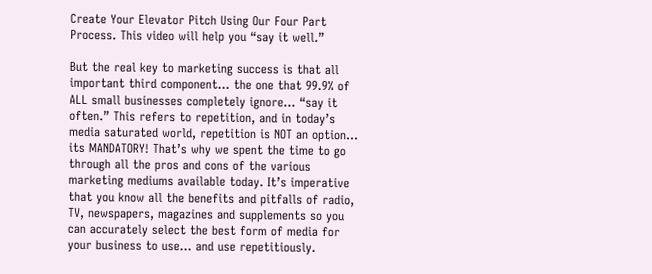Create Your Elevator Pitch Using Our Four Part Process. This video will help you “say it well.”

But the real key to marketing success is that all important third component… the one that 99.9% of ALL small businesses completely ignore… “say it often.” This refers to repetition, and in today’s media saturated world, repetition is NOT an option… its MANDATORY! That’s why we spent the time to go through all the pros and cons of the various marketing mediums available today. It’s imperative that you know all the benefits and pitfalls of radio, TV, newspapers, magazines and supplements so you can accurately select the best form of media for your business to use… and use repetitiously.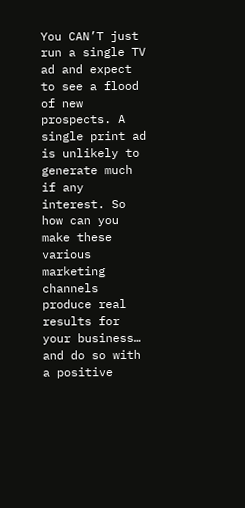You CAN’T just run a single TV ad and expect to see a flood of new prospects. A single print ad is unlikely to generate much if any interest. So how can you make these various marketing channels produce real results for your business… and do so with a positive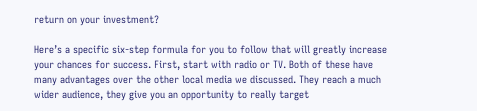return on your investment?

Here’s a specific six-step formula for you to follow that will greatly increase your chances for success. First, start with radio or TV. Both of these have many advantages over the other local media we discussed. They reach a much wider audience, they give you an opportunity to really target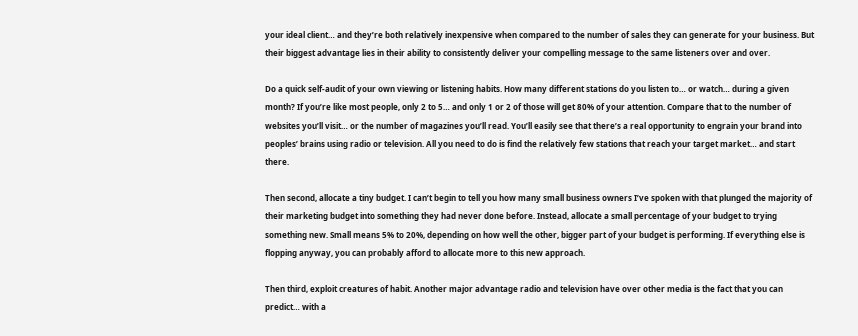your ideal client… and they’re both relatively inexpensive when compared to the number of sales they can generate for your business. But their biggest advantage lies in their ability to consistently deliver your compelling message to the same listeners over and over.

Do a quick self-audit of your own viewing or listening habits. How many different stations do you listen to… or watch… during a given month? If you’re like most people, only 2 to 5… and only 1 or 2 of those will get 80% of your attention. Compare that to the number of websites you’ll visit… or the number of magazines you’ll read. You’ll easily see that there’s a real opportunity to engrain your brand into peoples’ brains using radio or television. All you need to do is find the relatively few stations that reach your target market… and start there.

Then second, allocate a tiny budget. I can’t begin to tell you how many small business owners I’ve spoken with that plunged the majority of their marketing budget into something they had never done before. Instead, allocate a small percentage of your budget to trying something new. Small means 5% to 20%, depending on how well the other, bigger part of your budget is performing. If everything else is flopping anyway, you can probably afford to allocate more to this new approach.

Then third, exploit creatures of habit. Another major advantage radio and television have over other media is the fact that you can predict… with a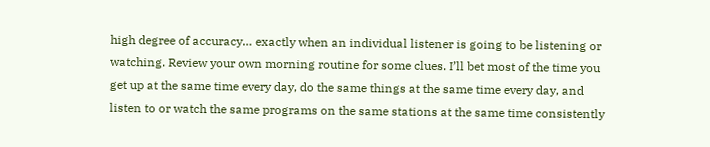high degree of accuracy… exactly when an individual listener is going to be listening or watching. Review your own morning routine for some clues. I’ll bet most of the time you get up at the same time every day, do the same things at the same time every day, and listen to or watch the same programs on the same stations at the same time consistently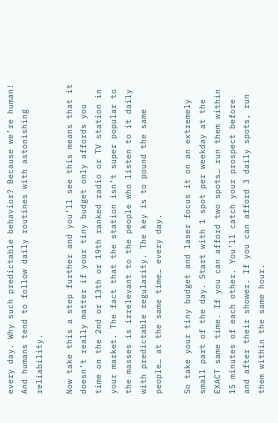every day. Why such predictable behavior? Because we’re human! And humans tend to follow daily routines with astonishing reliability.

Now take this a step further and you’ll see this means that it doesn’t really matter if your tiny budget only affords you time on the 2nd or 13th or 19th ranked radio or TV station in your market. The fact that the station isn’t super popular to the masses is irrelevant to the people who listen to it daily with predictable regularity. The key is to pound the same people… at the same time… every day.

So take your tiny budget and laser focus it on an extremely small part of the day. Start with 1 spot per weekday at the EXACT same time. If you can afford two spots… run them within 15 minutes of each other. You’ll catch your prospect before and after their shower. If you can afford 3 daily spots, run them within the same hour.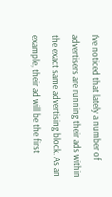I’ve noticed that lately a number of advertisers are running their ads within the exact same advertising block. As an example, their ad will be the first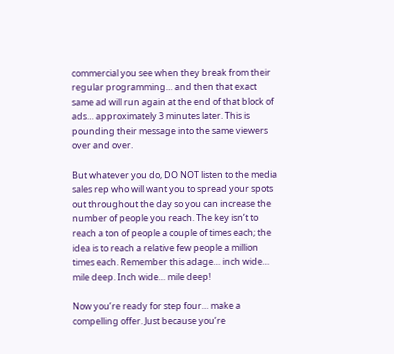commercial you see when they break from their regular programming… and then that exact same ad will run again at the end of that block of ads… approximately 3 minutes later. This is pounding their message into the same viewers over and over.

But whatever you do, DO NOT listen to the media sales rep who will want you to spread your spots out throughout the day so you can increase the number of people you reach. The key isn’t to reach a ton of people a couple of times each; the idea is to reach a relative few people a million times each. Remember this adage… inch wide… mile deep. Inch wide… mile deep!

Now you’re ready for step four… make a compelling offer. Just because you’re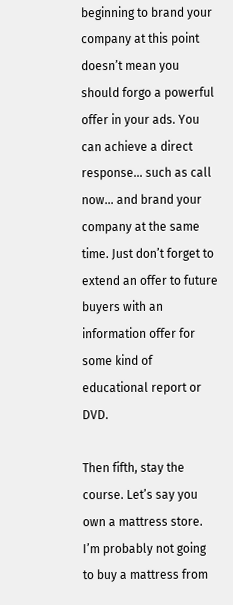beginning to brand your company at this point doesn’t mean you should forgo a powerful offer in your ads. You can achieve a direct response… such as call now… and brand your company at the same time. Just don’t forget to extend an offer to future buyers with an information offer for some kind of educational report or DVD.

Then fifth, stay the course. Let’s say you own a mattress store. I’m probably not going to buy a mattress from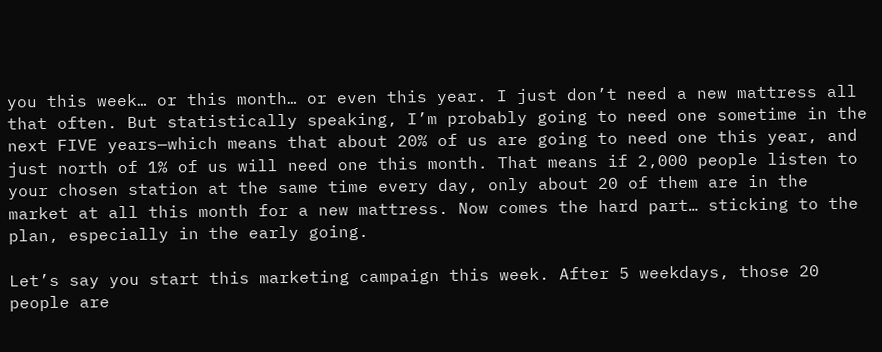you this week… or this month… or even this year. I just don’t need a new mattress all that often. But statistically speaking, I’m probably going to need one sometime in the next FIVE years—which means that about 20% of us are going to need one this year, and just north of 1% of us will need one this month. That means if 2,000 people listen to your chosen station at the same time every day, only about 20 of them are in the market at all this month for a new mattress. Now comes the hard part… sticking to the plan, especially in the early going.

Let’s say you start this marketing campaign this week. After 5 weekdays, those 20 people are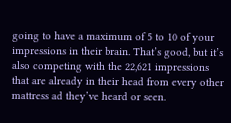going to have a maximum of 5 to 10 of your impressions in their brain. That’s good, but it’s also competing with the 22,621 impressions that are already in their head from every other mattress ad they’ve heard or seen.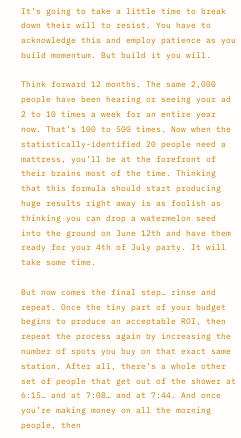It’s going to take a little time to break down their will to resist. You have to acknowledge this and employ patience as you build momentum. But build it you will.

Think forward 12 months. The same 2,000 people have been hearing or seeing your ad 2 to 10 times a week for an entire year now. That’s 100 to 500 times. Now when the statistically-identified 20 people need a mattress, you’ll be at the forefront of their brains most of the time. Thinking that this formula should start producing huge results right away is as foolish as thinking you can drop a watermelon seed into the ground on June 12th and have them ready for your 4th of July party. It will take some time.

But now comes the final step… rinse and repeat. Once the tiny part of your budget begins to produce an acceptable ROI, then repeat the process again by increasing the number of spots you buy on that exact same station. After all, there’s a whole other set of people that get out of the shower at 6:15… and at 7:08… and at 7:44. And once you’re making money on all the morning people, then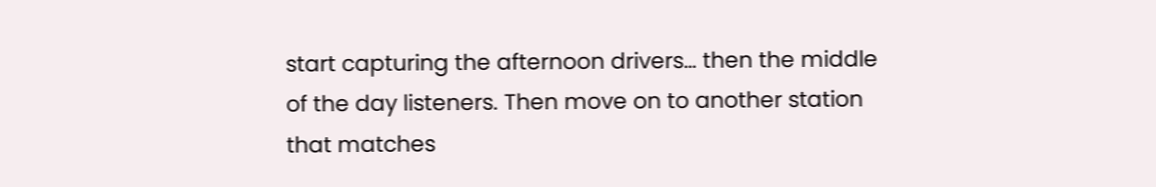start capturing the afternoon drivers… then the middle of the day listeners. Then move on to another station that matches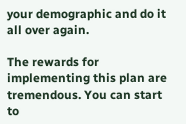your demographic and do it all over again.

The rewards for implementing this plan are tremendous. You can start to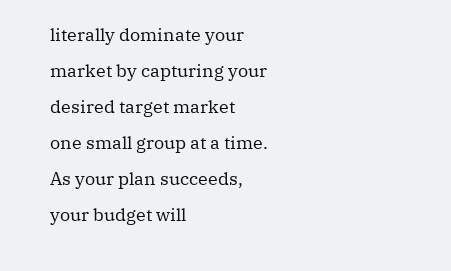literally dominate your market by capturing your desired target market one small group at a time. As your plan succeeds, your budget will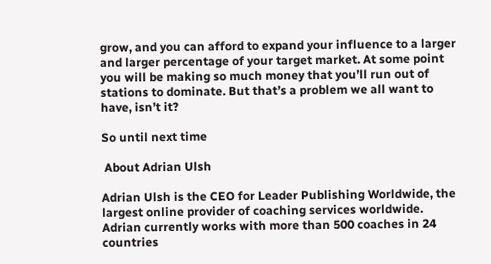grow, and you can afford to expand your influence to a larger and larger percentage of your target market. At some point you will be making so much money that you’ll run out of stations to dominate. But that’s a problem we all want to have, isn’t it?

So until next time

 About Adrian Ulsh

Adrian Ulsh is the CEO for Leader Publishing Worldwide, the largest online provider of coaching services worldwide. Adrian currently works with more than 500 coaches in 24 countries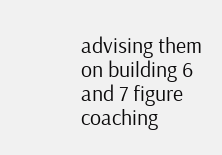advising them on building 6 and 7 figure coaching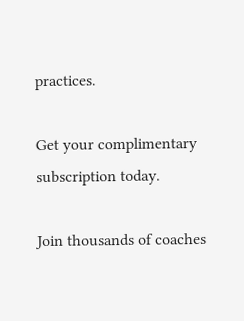practices.

Get your complimentary subscription today.

Join thousands of coaches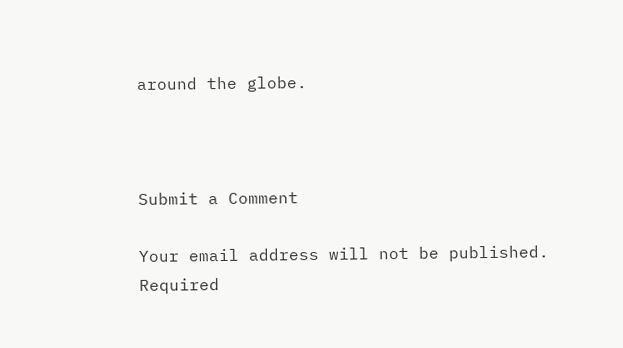around the globe.



Submit a Comment

Your email address will not be published. Required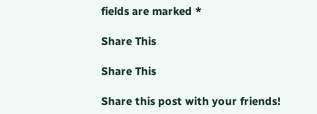fields are marked *

Share This

Share This

Share this post with your friends!